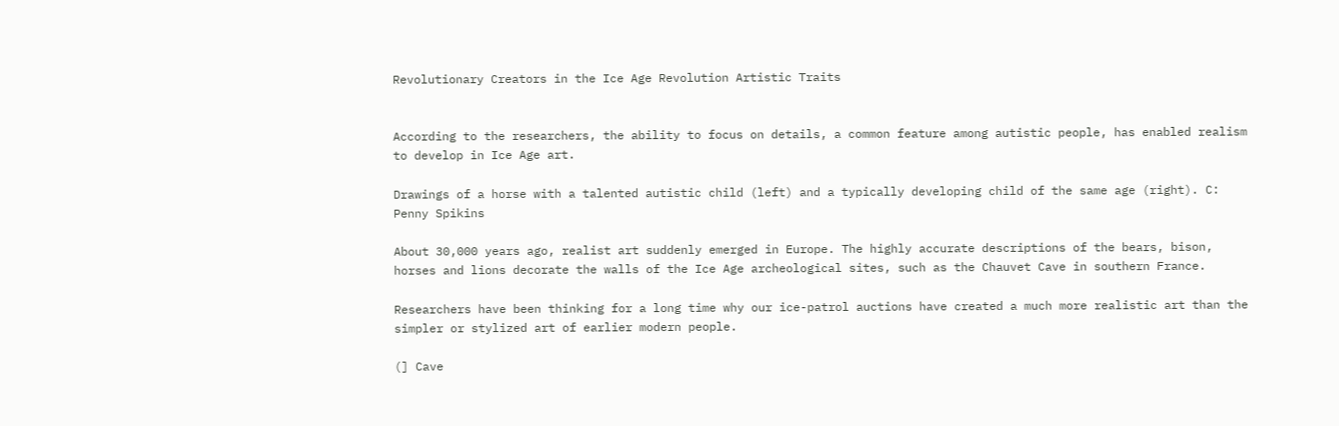Revolutionary Creators in the Ice Age Revolution Artistic Traits


According to the researchers, the ability to focus on details, a common feature among autistic people, has enabled realism to develop in Ice Age art.

Drawings of a horse with a talented autistic child (left) and a typically developing child of the same age (right). C: Penny Spikins

About 30,000 years ago, realist art suddenly emerged in Europe. The highly accurate descriptions of the bears, bison, horses and lions decorate the walls of the Ice Age archeological sites, such as the Chauvet Cave in southern France.

Researchers have been thinking for a long time why our ice-patrol auctions have created a much more realistic art than the simpler or stylized art of earlier modern people.

(] Cave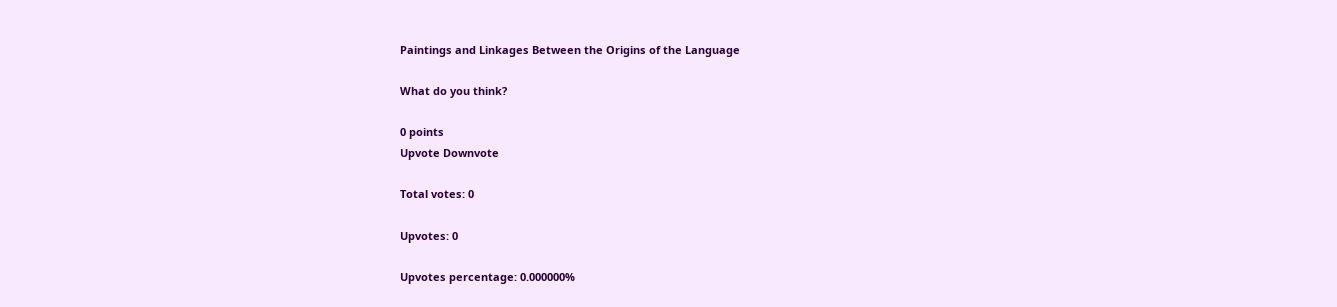Paintings and Linkages Between the Origins of the Language

What do you think?

0 points
Upvote Downvote

Total votes: 0

Upvotes: 0

Upvotes percentage: 0.000000%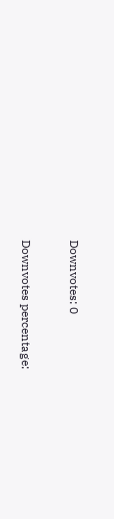Downvotes: 0

Downvotes percentage: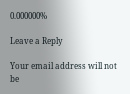0.000000%

Leave a Reply

Your email address will not be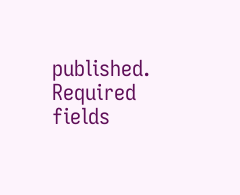published. Required fields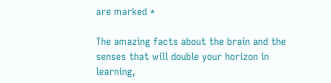are marked *

The amazing facts about the brain and the senses that will double your horizon in learning,